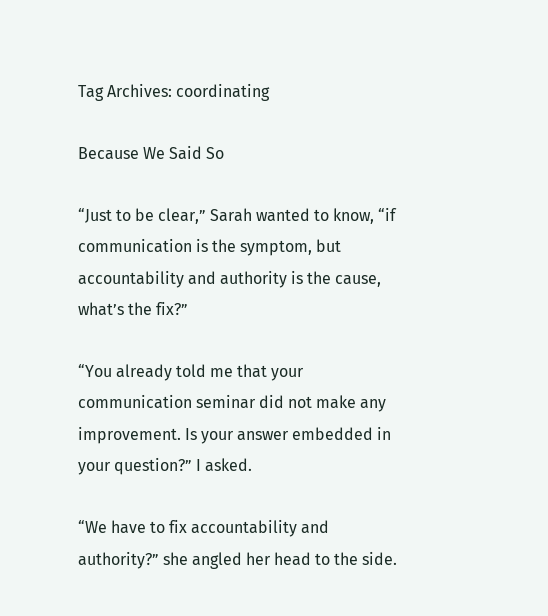Tag Archives: coordinating

Because We Said So

“Just to be clear,” Sarah wanted to know, “if communication is the symptom, but accountability and authority is the cause, what’s the fix?”

“You already told me that your communication seminar did not make any improvement. Is your answer embedded in your question?” I asked.

“We have to fix accountability and authority?” she angled her head to the side.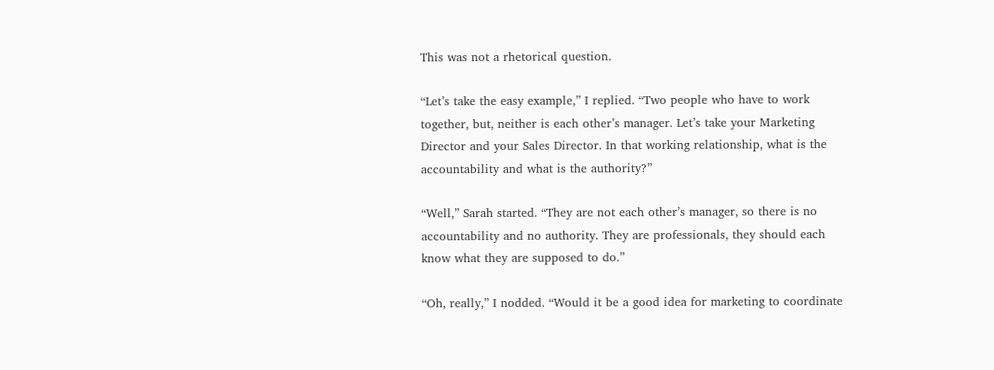This was not a rhetorical question.

“Let’s take the easy example,” I replied. “Two people who have to work together, but, neither is each other’s manager. Let’s take your Marketing Director and your Sales Director. In that working relationship, what is the accountability and what is the authority?”

“Well,” Sarah started. “They are not each other’s manager, so there is no accountability and no authority. They are professionals, they should each know what they are supposed to do.”

“Oh, really,” I nodded. “Would it be a good idea for marketing to coordinate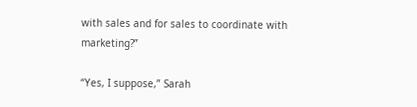with sales and for sales to coordinate with marketing?”

“Yes, I suppose,” Sarah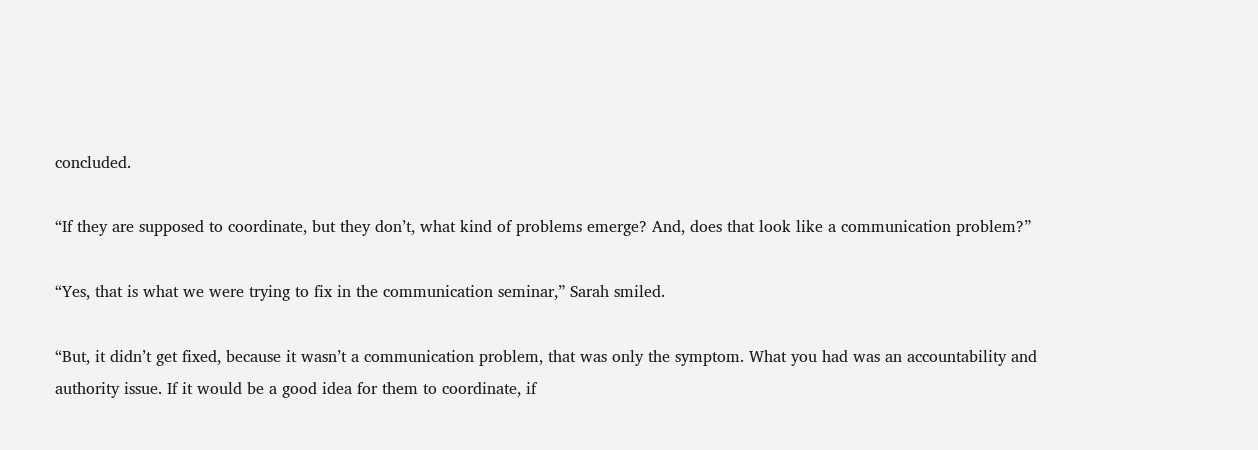concluded.

“If they are supposed to coordinate, but they don’t, what kind of problems emerge? And, does that look like a communication problem?”

“Yes, that is what we were trying to fix in the communication seminar,” Sarah smiled.

“But, it didn’t get fixed, because it wasn’t a communication problem, that was only the symptom. What you had was an accountability and authority issue. If it would be a good idea for them to coordinate, if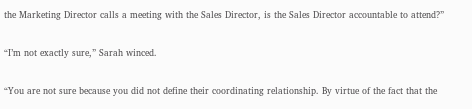the Marketing Director calls a meeting with the Sales Director, is the Sales Director accountable to attend?”

“I’m not exactly sure,” Sarah winced.

“You are not sure because you did not define their coordinating relationship. By virtue of the fact that the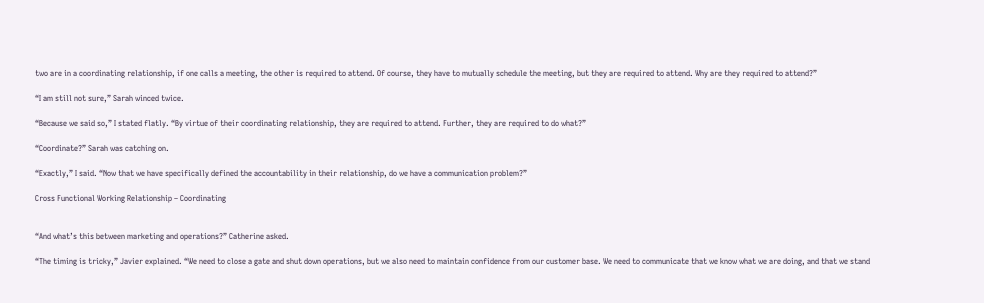two are in a coordinating relationship, if one calls a meeting, the other is required to attend. Of course, they have to mutually schedule the meeting, but they are required to attend. Why are they required to attend?”

“I am still not sure,” Sarah winced twice.

“Because we said so,” I stated flatly. “By virtue of their coordinating relationship, they are required to attend. Further, they are required to do what?”

“Coordinate?” Sarah was catching on.

“Exactly,” I said. “Now that we have specifically defined the accountability in their relationship, do we have a communication problem?”

Cross Functional Working Relationship – Coordinating


“And what’s this between marketing and operations?” Catherine asked.

“The timing is tricky,” Javier explained. “We need to close a gate and shut down operations, but we also need to maintain confidence from our customer base. We need to communicate that we know what we are doing, and that we stand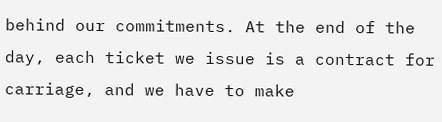behind our commitments. At the end of the day, each ticket we issue is a contract for carriage, and we have to make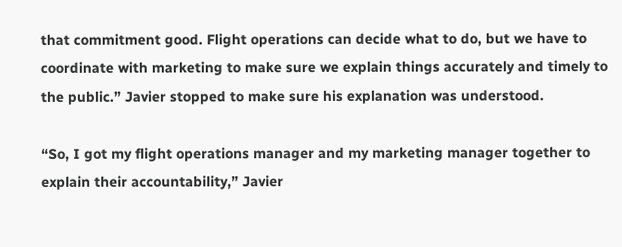that commitment good. Flight operations can decide what to do, but we have to coordinate with marketing to make sure we explain things accurately and timely to the public.” Javier stopped to make sure his explanation was understood.

“So, I got my flight operations manager and my marketing manager together to explain their accountability,” Javier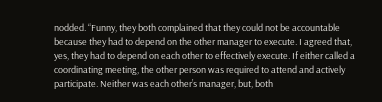nodded. “Funny, they both complained that they could not be accountable because they had to depend on the other manager to execute. I agreed that, yes, they had to depend on each other to effectively execute. If either called a coordinating meeting, the other person was required to attend and actively participate. Neither was each other’s manager, but, both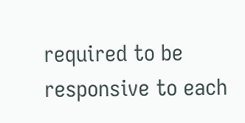required to be responsive to each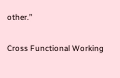other.”

Cross Functional Working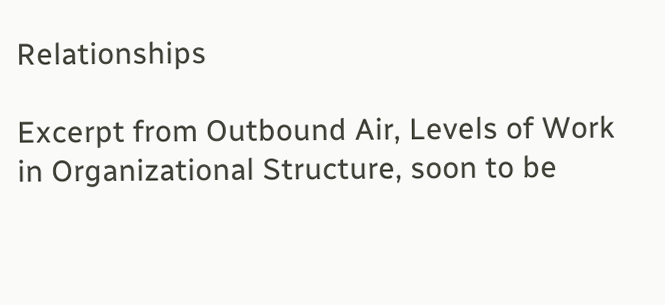Relationships

Excerpt from Outbound Air, Levels of Work in Organizational Structure, soon to be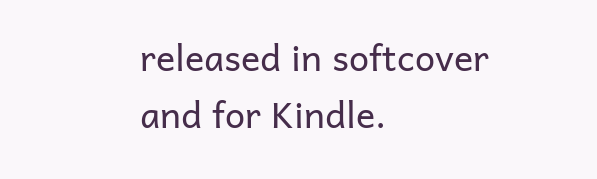released in softcover and for Kindle.